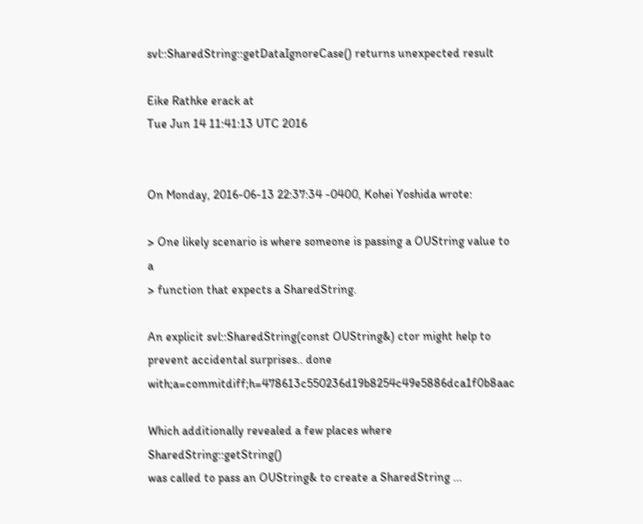svl::SharedString::getDataIgnoreCase() returns unexpected result

Eike Rathke erack at
Tue Jun 14 11:41:13 UTC 2016


On Monday, 2016-06-13 22:37:34 -0400, Kohei Yoshida wrote:

> One likely scenario is where someone is passing a OUString value to a
> function that expects a SharedString.

An explicit svl::SharedString(const OUString&) ctor might help to
prevent accidental surprises.. done with;a=commitdiff;h=478613c550236d19b8254c49e5886dca1f0b8aac

Which additionally revealed a few places where SharedString::getString()
was called to pass an OUString& to create a SharedString ...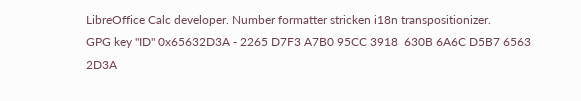LibreOffice Calc developer. Number formatter stricken i18n transpositionizer.
GPG key "ID" 0x65632D3A - 2265 D7F3 A7B0 95CC 3918  630B 6A6C D5B7 6563 2D3A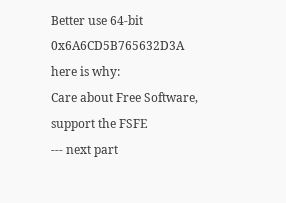Better use 64-bit 0x6A6CD5B765632D3A here is why:
Care about Free Software, support the FSFE
--- next part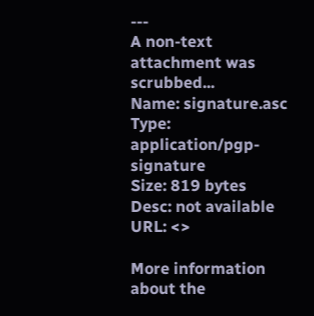---
A non-text attachment was scrubbed...
Name: signature.asc
Type: application/pgp-signature
Size: 819 bytes
Desc: not available
URL: <>

More information about the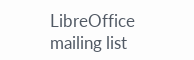LibreOffice mailing list